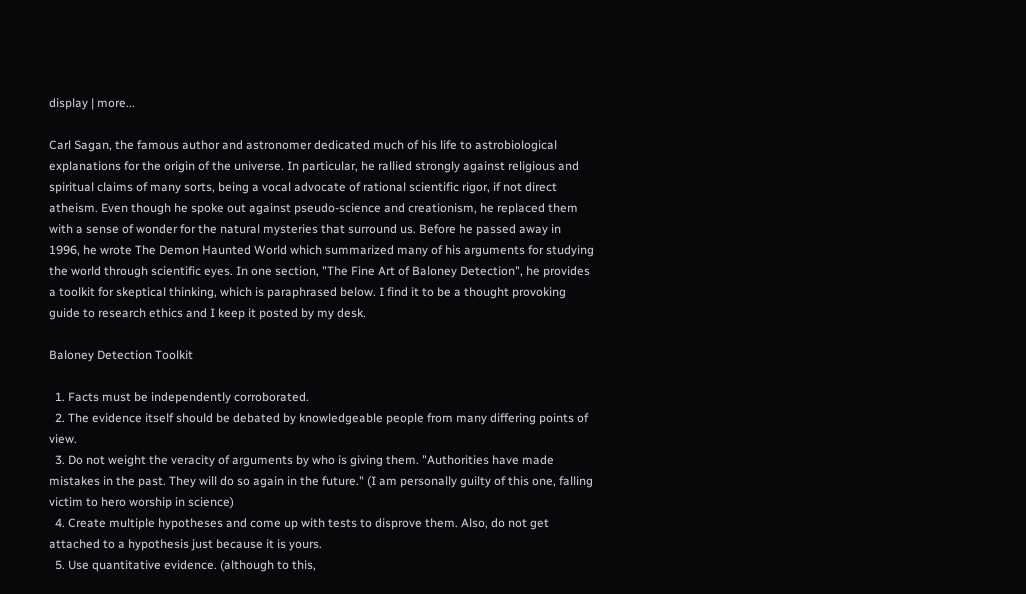display | more...

Carl Sagan, the famous author and astronomer dedicated much of his life to astrobiological explanations for the origin of the universe. In particular, he rallied strongly against religious and spiritual claims of many sorts, being a vocal advocate of rational scientific rigor, if not direct atheism. Even though he spoke out against pseudo-science and creationism, he replaced them with a sense of wonder for the natural mysteries that surround us. Before he passed away in 1996, he wrote The Demon Haunted World which summarized many of his arguments for studying the world through scientific eyes. In one section, "The Fine Art of Baloney Detection", he provides a toolkit for skeptical thinking, which is paraphrased below. I find it to be a thought provoking guide to research ethics and I keep it posted by my desk.

Baloney Detection Toolkit

  1. Facts must be independently corroborated.
  2. The evidence itself should be debated by knowledgeable people from many differing points of view.
  3. Do not weight the veracity of arguments by who is giving them. "Authorities have made mistakes in the past. They will do so again in the future." (I am personally guilty of this one, falling victim to hero worship in science)
  4. Create multiple hypotheses and come up with tests to disprove them. Also, do not get attached to a hypothesis just because it is yours.
  5. Use quantitative evidence. (although to this,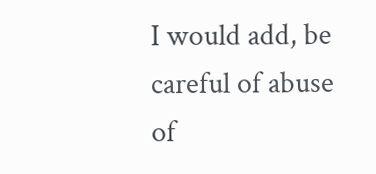I would add, be careful of abuse of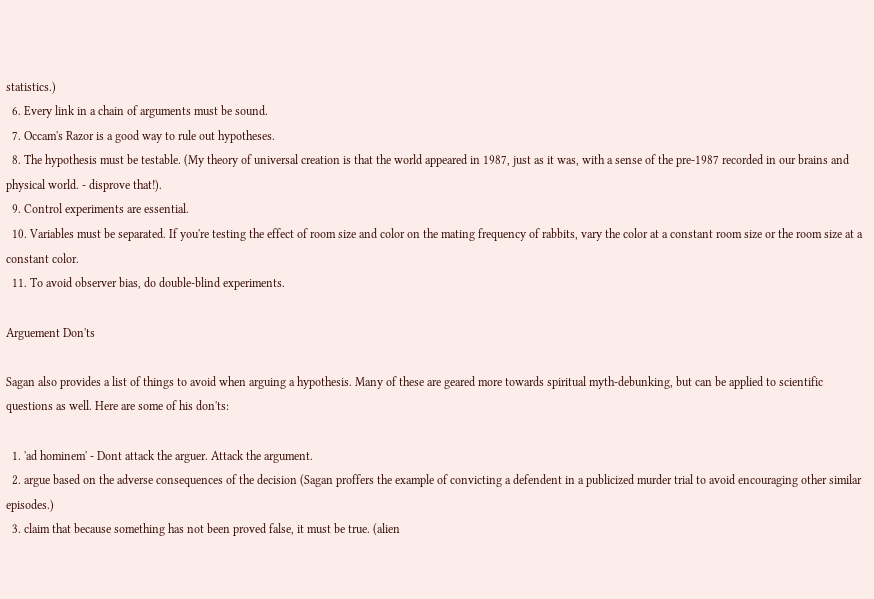statistics.)
  6. Every link in a chain of arguments must be sound.
  7. Occam's Razor is a good way to rule out hypotheses.
  8. The hypothesis must be testable. (My theory of universal creation is that the world appeared in 1987, just as it was, with a sense of the pre-1987 recorded in our brains and physical world. - disprove that!).
  9. Control experiments are essential.
  10. Variables must be separated. If you're testing the effect of room size and color on the mating frequency of rabbits, vary the color at a constant room size or the room size at a constant color.
  11. To avoid observer bias, do double-blind experiments.

Arguement Don'ts

Sagan also provides a list of things to avoid when arguing a hypothesis. Many of these are geared more towards spiritual myth-debunking, but can be applied to scientific questions as well. Here are some of his don'ts:

  1. 'ad hominem' - Dont attack the arguer. Attack the argument.
  2. argue based on the adverse consequences of the decision (Sagan proffers the example of convicting a defendent in a publicized murder trial to avoid encouraging other similar episodes.)
  3. claim that because something has not been proved false, it must be true. (alien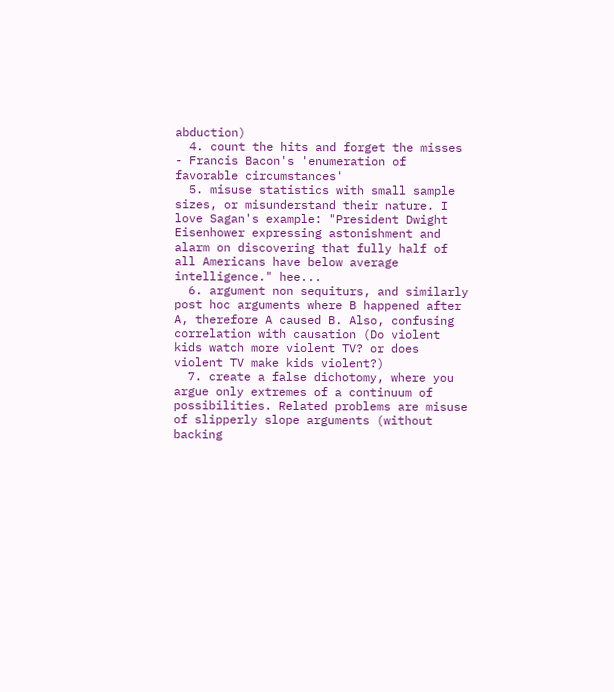abduction)
  4. count the hits and forget the misses - Francis Bacon's 'enumeration of favorable circumstances'
  5. misuse statistics with small sample sizes, or misunderstand their nature. I love Sagan's example: "President Dwight Eisenhower expressing astonishment and alarm on discovering that fully half of all Americans have below average intelligence." hee...
  6. argument non sequiturs, and similarly post hoc arguments where B happened after A, therefore A caused B. Also, confusing correlation with causation (Do violent kids watch more violent TV? or does violent TV make kids violent?)
  7. create a false dichotomy, where you argue only extremes of a continuum of possibilities. Related problems are misuse of slipperly slope arguments (without backing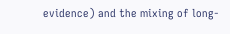evidence) and the mixing of long-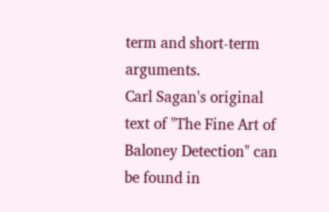term and short-term arguments.
Carl Sagan's original text of "The Fine Art of Baloney Detection" can be found in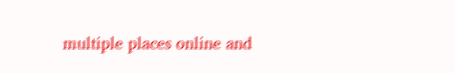multiple places online and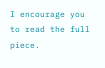I encourage you to read the full piece.